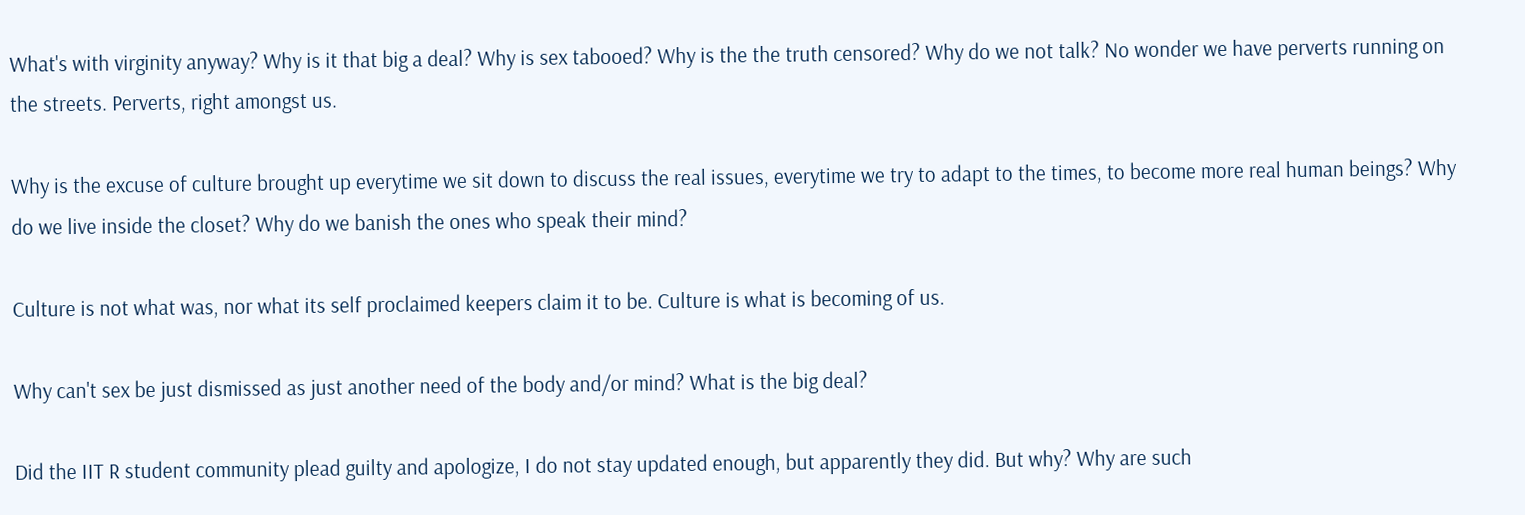What's with virginity anyway? Why is it that big a deal? Why is sex tabooed? Why is the the truth censored? Why do we not talk? No wonder we have perverts running on the streets. Perverts, right amongst us.

Why is the excuse of culture brought up everytime we sit down to discuss the real issues, everytime we try to adapt to the times, to become more real human beings? Why do we live inside the closet? Why do we banish the ones who speak their mind?

Culture is not what was, nor what its self proclaimed keepers claim it to be. Culture is what is becoming of us.

Why can't sex be just dismissed as just another need of the body and/or mind? What is the big deal?

Did the IIT R student community plead guilty and apologize, I do not stay updated enough, but apparently they did. But why? Why are such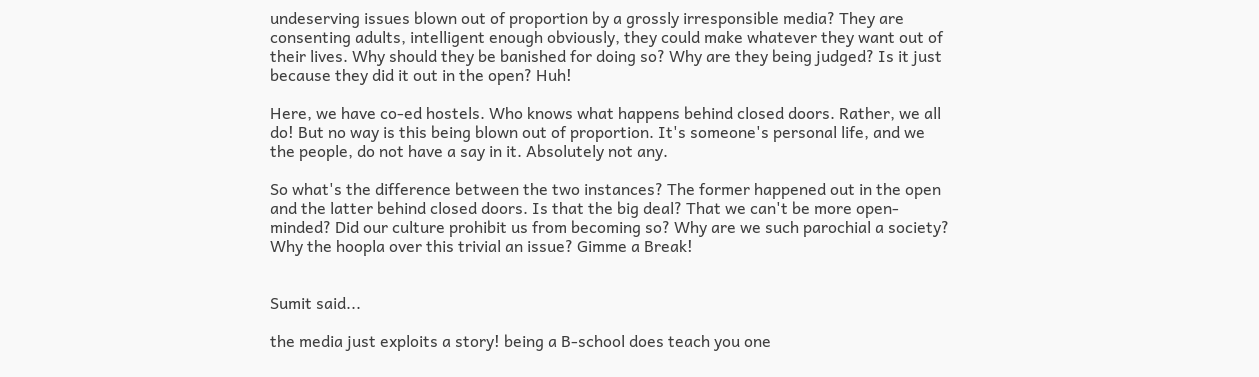undeserving issues blown out of proportion by a grossly irresponsible media? They are consenting adults, intelligent enough obviously, they could make whatever they want out of their lives. Why should they be banished for doing so? Why are they being judged? Is it just because they did it out in the open? Huh!

Here, we have co-ed hostels. Who knows what happens behind closed doors. Rather, we all do! But no way is this being blown out of proportion. It's someone's personal life, and we the people, do not have a say in it. Absolutely not any.

So what's the difference between the two instances? The former happened out in the open and the latter behind closed doors. Is that the big deal? That we can't be more open-minded? Did our culture prohibit us from becoming so? Why are we such parochial a society? Why the hoopla over this trivial an issue? Gimme a Break!


Sumit said...

the media just exploits a story! being a B-school does teach you one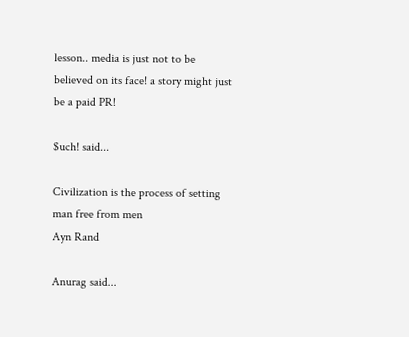lesson.. media is just not to be believed on its face! a story might just be a paid PR!

$uch! said...

Civilization is the process of setting man free from men
Ayn Rand

Anurag said...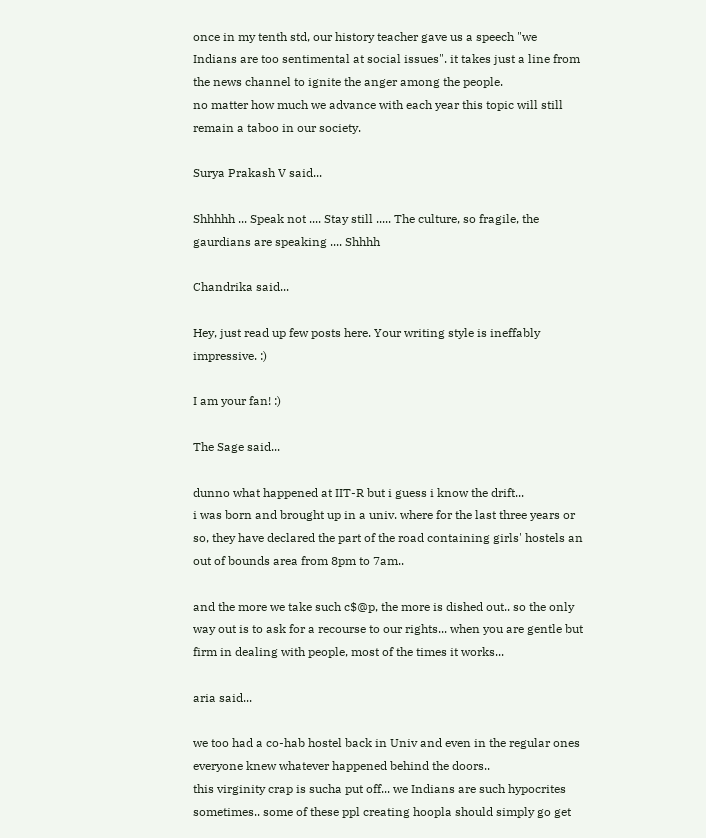once in my tenth std, our history teacher gave us a speech "we Indians are too sentimental at social issues". it takes just a line from the news channel to ignite the anger among the people.
no matter how much we advance with each year this topic will still remain a taboo in our society.

Surya Prakash V said...

Shhhhh ... Speak not .... Stay still ..... The culture, so fragile, the gaurdians are speaking .... Shhhh

Chandrika said...

Hey, just read up few posts here. Your writing style is ineffably impressive. :)

I am your fan! :)

The Sage said...

dunno what happened at IIT-R but i guess i know the drift...
i was born and brought up in a univ. where for the last three years or so, they have declared the part of the road containing girls' hostels an out of bounds area from 8pm to 7am..

and the more we take such c$@p, the more is dished out.. so the only way out is to ask for a recourse to our rights... when you are gentle but firm in dealing with people, most of the times it works...

aria said...

we too had a co-hab hostel back in Univ and even in the regular ones everyone knew whatever happened behind the doors..
this virginity crap is sucha put off... we Indians are such hypocrites sometimes.. some of these ppl creating hoopla should simply go get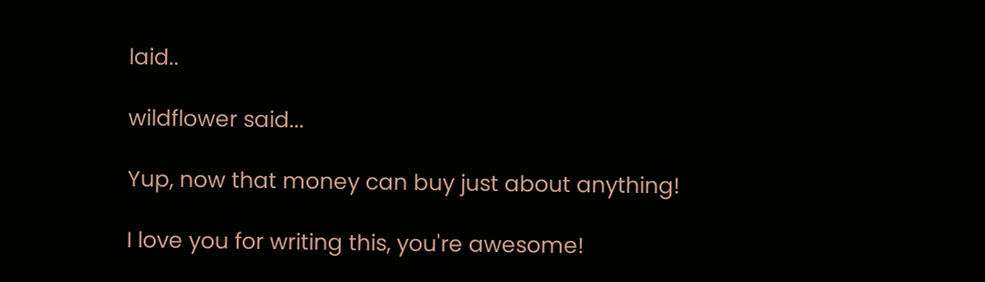laid..

wildflower said...

Yup, now that money can buy just about anything!

I love you for writing this, you're awesome!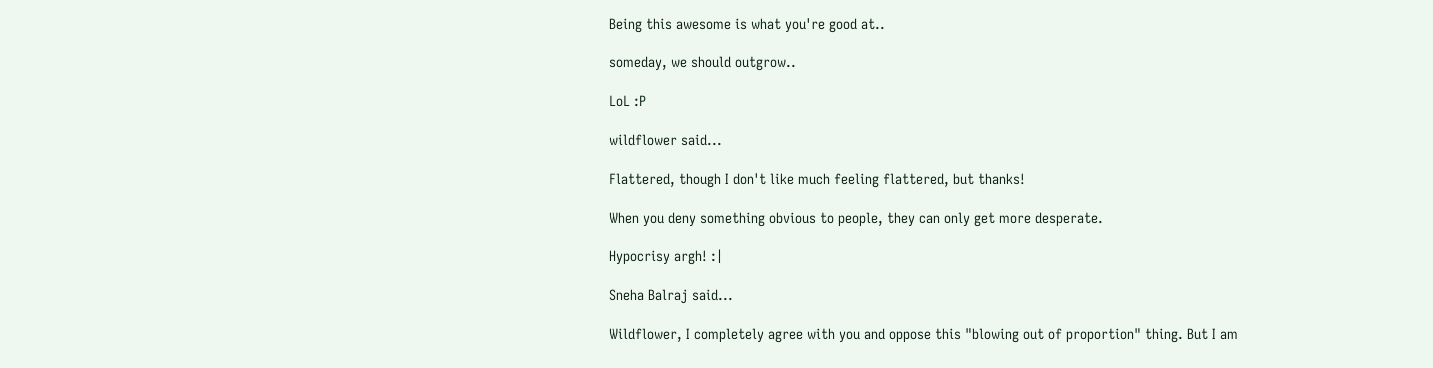Being this awesome is what you're good at..

someday, we should outgrow..

LoL :P

wildflower said...

Flattered, though I don't like much feeling flattered, but thanks!

When you deny something obvious to people, they can only get more desperate.

Hypocrisy argh! :|

Sneha Balraj said...

Wildflower, I completely agree with you and oppose this "blowing out of proportion" thing. But I am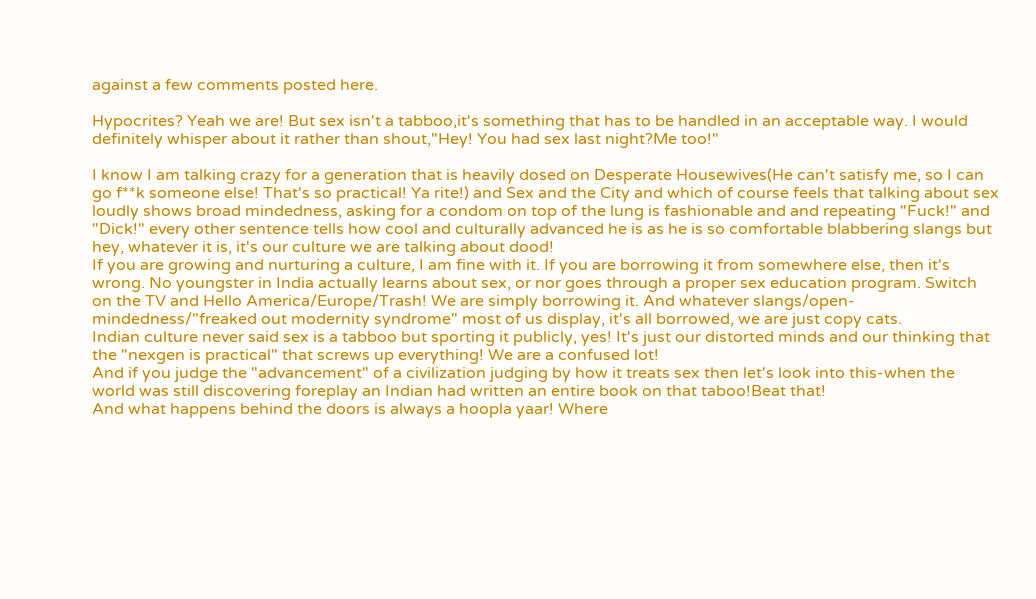against a few comments posted here.

Hypocrites? Yeah we are! But sex isn't a tabboo,it's something that has to be handled in an acceptable way. I would definitely whisper about it rather than shout,"Hey! You had sex last night?Me too!"

I know I am talking crazy for a generation that is heavily dosed on Desperate Housewives(He can't satisfy me, so I can go f**k someone else! That's so practical! Ya rite!) and Sex and the City and which of course feels that talking about sex loudly shows broad mindedness, asking for a condom on top of the lung is fashionable and and repeating "Fuck!" and "Dick!" every other sentence tells how cool and culturally advanced he is as he is so comfortable blabbering slangs but hey, whatever it is, it's our culture we are talking about dood!
If you are growing and nurturing a culture, I am fine with it. If you are borrowing it from somewhere else, then it's wrong. No youngster in India actually learns about sex, or nor goes through a proper sex education program. Switch on the TV and Hello America/Europe/Trash! We are simply borrowing it. And whatever slangs/open-mindedness/"freaked out modernity syndrome" most of us display, it's all borrowed, we are just copy cats.
Indian culture never said sex is a tabboo but sporting it publicly, yes! It's just our distorted minds and our thinking that the "nexgen is practical" that screws up everything! We are a confused lot!
And if you judge the "advancement" of a civilization judging by how it treats sex then let's look into this-when the world was still discovering foreplay an Indian had written an entire book on that taboo!Beat that!
And what happens behind the doors is always a hoopla yaar! Where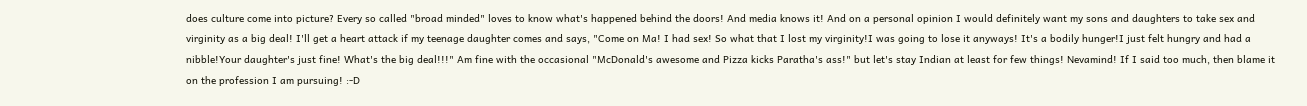does culture come into picture? Every so called "broad minded" loves to know what's happened behind the doors! And media knows it! And on a personal opinion I would definitely want my sons and daughters to take sex and virginity as a big deal! I'll get a heart attack if my teenage daughter comes and says, "Come on Ma! I had sex! So what that I lost my virginity!I was going to lose it anyways! It's a bodily hunger!I just felt hungry and had a nibble!Your daughter's just fine! What's the big deal!!!" Am fine with the occasional "McDonald's awesome and Pizza kicks Paratha's ass!" but let's stay Indian at least for few things! Nevamind! If I said too much, then blame it on the profession I am pursuing! :-D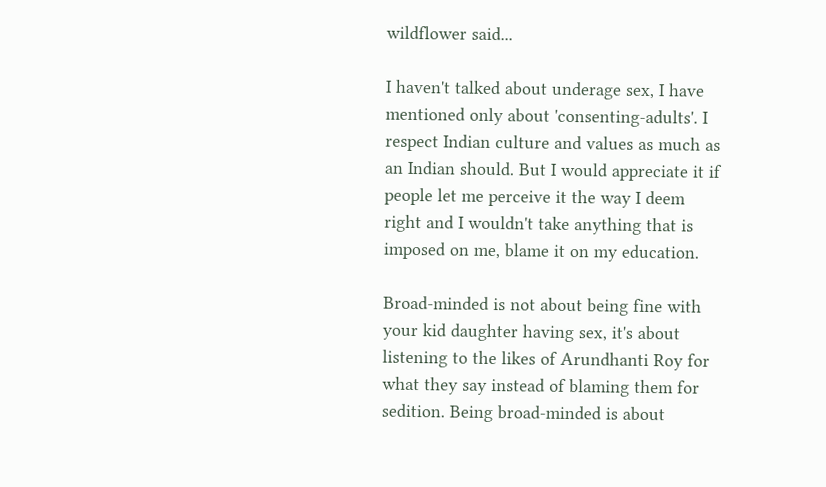wildflower said...

I haven't talked about underage sex, I have mentioned only about 'consenting-adults'. I respect Indian culture and values as much as an Indian should. But I would appreciate it if people let me perceive it the way I deem right and I wouldn't take anything that is imposed on me, blame it on my education.

Broad-minded is not about being fine with your kid daughter having sex, it's about listening to the likes of Arundhanti Roy for what they say instead of blaming them for sedition. Being broad-minded is about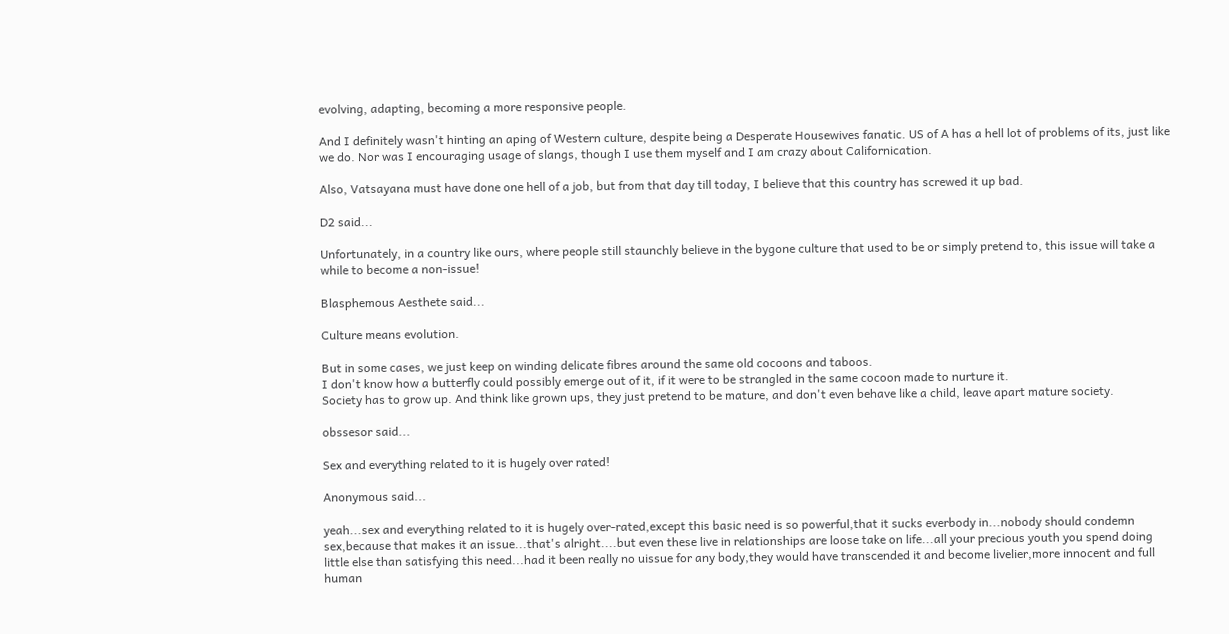evolving, adapting, becoming a more responsive people.

And I definitely wasn't hinting an aping of Western culture, despite being a Desperate Housewives fanatic. US of A has a hell lot of problems of its, just like we do. Nor was I encouraging usage of slangs, though I use them myself and I am crazy about Californication.

Also, Vatsayana must have done one hell of a job, but from that day till today, I believe that this country has screwed it up bad.

D2 said...

Unfortunately, in a country like ours, where people still staunchly believe in the bygone culture that used to be or simply pretend to, this issue will take a while to become a non-issue!

Blasphemous Aesthete said...

Culture means evolution.

But in some cases, we just keep on winding delicate fibres around the same old cocoons and taboos.
I don't know how a butterfly could possibly emerge out of it, if it were to be strangled in the same cocoon made to nurture it.
Society has to grow up. And think like grown ups, they just pretend to be mature, and don't even behave like a child, leave apart mature society.

obssesor said...

Sex and everything related to it is hugely over rated!

Anonymous said...

yeah...sex and everything related to it is hugely over-rated,except this basic need is so powerful,that it sucks everbody in...nobody should condemn sex,because that makes it an issue...that's alright....but even these live in relationships are loose take on life...all your precious youth you spend doing little else than satisfying this need...had it been really no uissue for any body,they would have transcended it and become livelier,more innocent and full human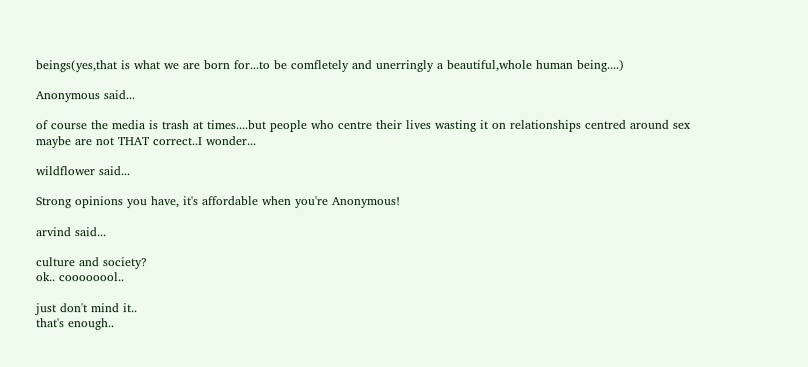beings(yes,that is what we are born for...to be comfletely and unerringly a beautiful,whole human being....)

Anonymous said...

of course the media is trash at times....but people who centre their lives wasting it on relationships centred around sex maybe are not THAT correct..I wonder...

wildflower said...

Strong opinions you have, it's affordable when you're Anonymous!

arvind said...

culture and society?
ok.. coooooool..

just don't mind it..
that's enough..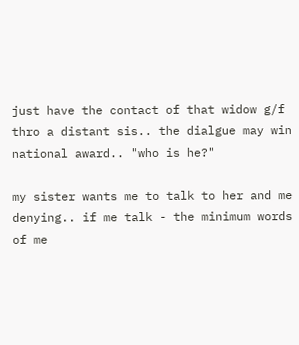just have the contact of that widow g/f thro a distant sis.. the dialgue may win national award.. "who is he?"

my sister wants me to talk to her and me denying.. if me talk - the minimum words of me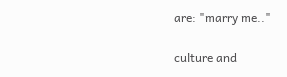are: "marry me.."

culture and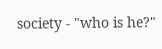society - "who is he?"